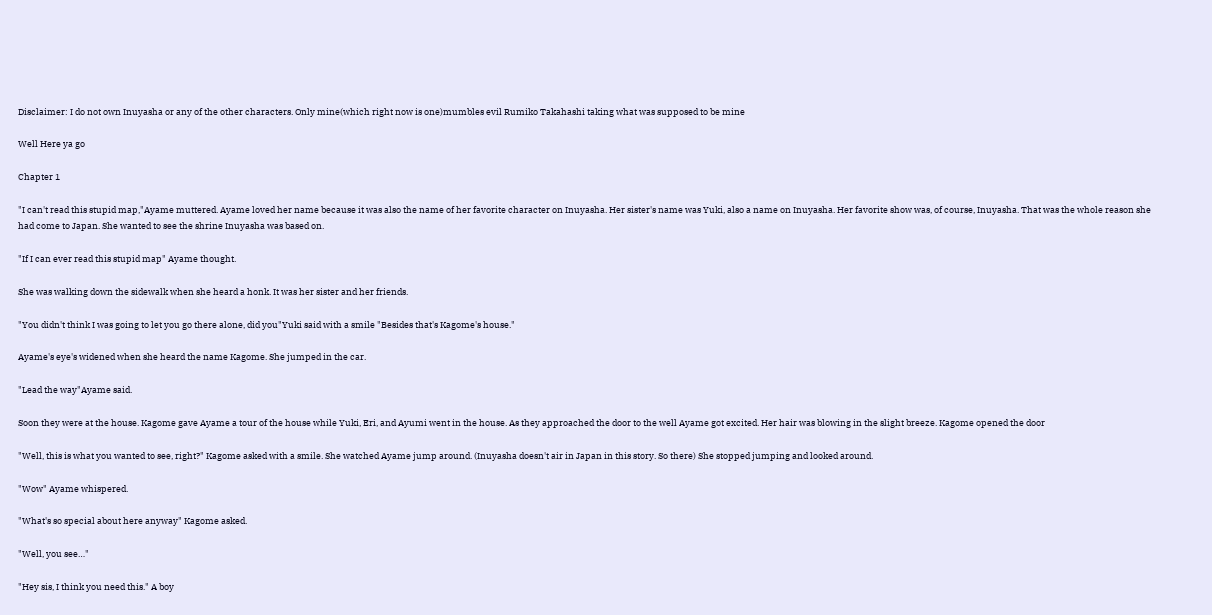Disclaimer: I do not own Inuyasha or any of the other characters. Only mine(which right now is one)mumbles evil Rumiko Takahashi taking what was supposed to be mine

Well Here ya go

Chapter 1

"I can't read this stupid map,"Ayame muttered. Ayame loved her name because it was also the name of her favorite character on Inuyasha. Her sister's name was Yuki, also a name on Inuyasha. Her favorite show was, of course, Inuyasha. That was the whole reason she had come to Japan. She wanted to see the shrine Inuyasha was based on.

"If I can ever read this stupid map" Ayame thought.

She was walking down the sidewalk when she heard a honk. It was her sister and her friends.

"You didn't think I was going to let you go there alone, did you"Yuki said with a smile "Besides that's Kagome's house."

Ayame's eye's widened when she heard the name Kagome. She jumped in the car.

"Lead the way"Ayame said.

Soon they were at the house. Kagome gave Ayame a tour of the house while Yuki, Eri, and Ayumi went in the house. As they approached the door to the well Ayame got excited. Her hair was blowing in the slight breeze. Kagome opened the door

"Well, this is what you wanted to see, right?" Kagome asked with a smile. She watched Ayame jump around. (Inuyasha doesn't air in Japan in this story. So there) She stopped jumping and looked around.

"Wow" Ayame whispered.

"What's so special about here anyway" Kagome asked.

"Well, you see…"

"Hey sis, I think you need this." A boy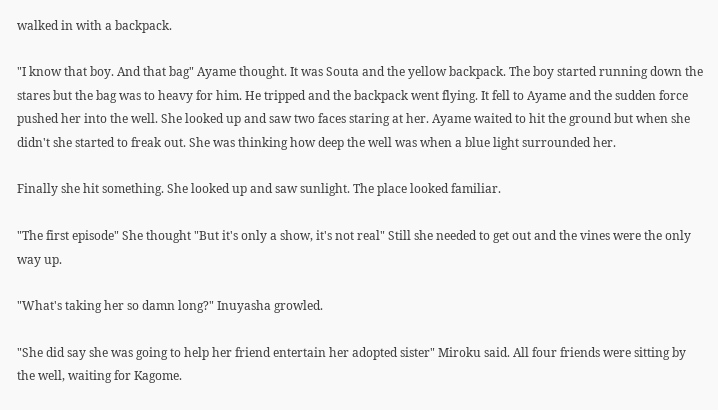walked in with a backpack.

"I know that boy. And that bag" Ayame thought. It was Souta and the yellow backpack. The boy started running down the stares but the bag was to heavy for him. He tripped and the backpack went flying. It fell to Ayame and the sudden force pushed her into the well. She looked up and saw two faces staring at her. Ayame waited to hit the ground but when she didn't she started to freak out. She was thinking how deep the well was when a blue light surrounded her.

Finally she hit something. She looked up and saw sunlight. The place looked familiar.

"The first episode" She thought "But it's only a show, it's not real" Still she needed to get out and the vines were the only way up.

"What's taking her so damn long?" Inuyasha growled.

"She did say she was going to help her friend entertain her adopted sister" Miroku said. All four friends were sitting by the well, waiting for Kagome.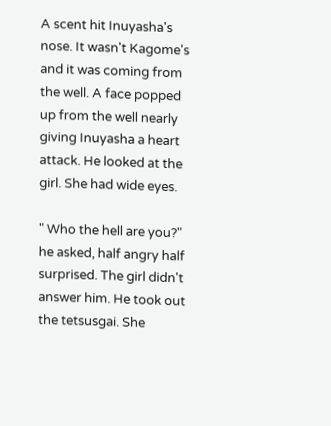A scent hit Inuyasha's nose. It wasn't Kagome's and it was coming from the well. A face popped up from the well nearly giving Inuyasha a heart attack. He looked at the girl. She had wide eyes.

" Who the hell are you?" he asked, half angry half surprised. The girl didn't answer him. He took out the tetsusgai. She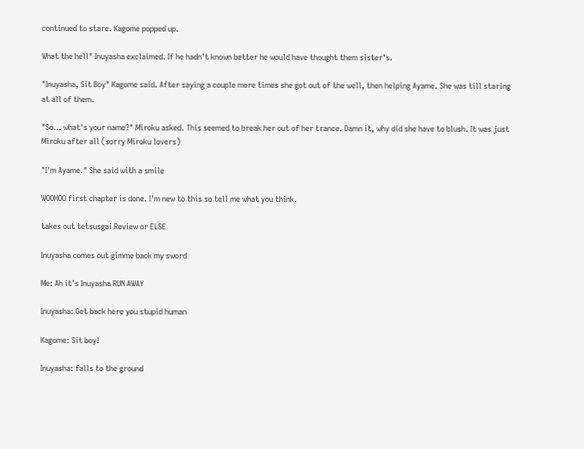continued to stare. Kagome popped up.

What the hell" Inuyasha exclaimed. If he hadn't known better he would have thought them sister's.

"Inuyasha, Sit Boy" Kagome said. After saying a couple more times she got out of the well, then helping Ayame. She was till staring at all of them.

"So… what's your name?" Miroku asked. This seemed to break her out of her trance. Damn it, why did she have to blush. It was just Miroku after all (sorry Miroku lovers)

"I'm Ayame." She said with a smile

WOOHOO first chapter is done. I'm new to this so tell me what you think.

takes out tetsusgai Review or ELSE

Inuyasha comes out gimme back my sword

Me: Ah it's Inuyasha RUN AWAY

Inuyasha: Get back here you stupid human

Kagome: Sit boy!

Inuyasha: falls to the ground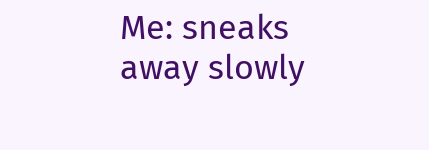Me: sneaks away slowly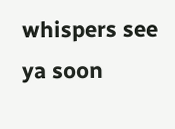whispers see ya soon